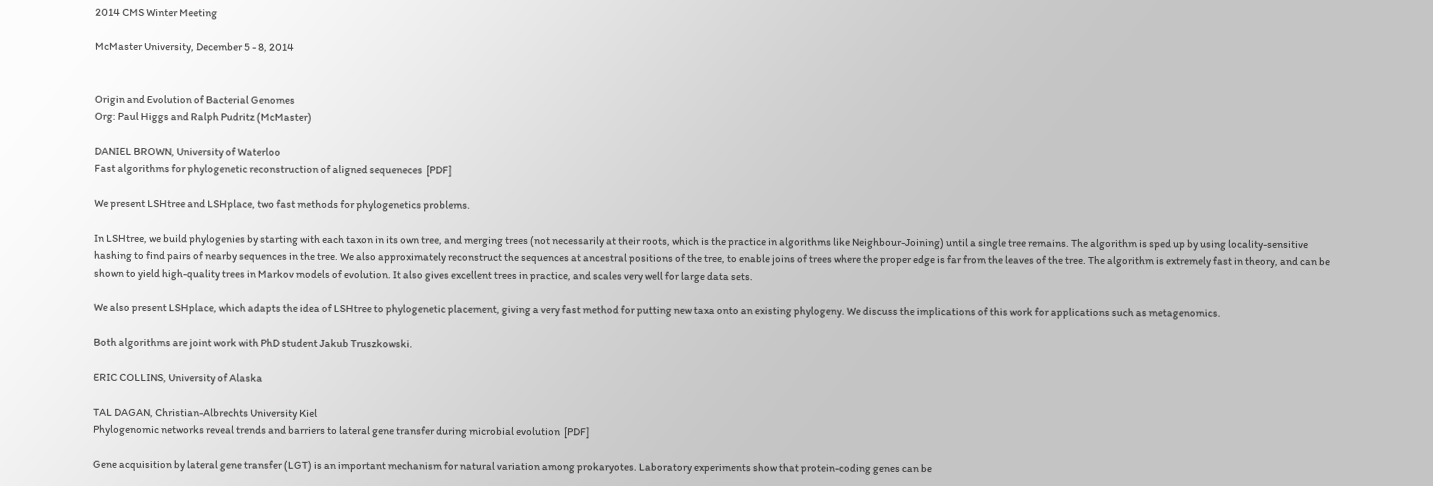2014 CMS Winter Meeting

McMaster University, December 5 - 8, 2014


Origin and Evolution of Bacterial Genomes
Org: Paul Higgs and Ralph Pudritz (McMaster)

DANIEL BROWN, University of Waterloo
Fast algorithms for phylogenetic reconstruction of aligned sequeneces  [PDF]

We present LSHtree and LSHplace, two fast methods for phylogenetics problems.

In LSHtree, we build phylogenies by starting with each taxon in its own tree, and merging trees (not necessarily at their roots, which is the practice in algorithms like Neighbour-Joining) until a single tree remains. The algorithm is sped up by using locality-sensitive hashing to find pairs of nearby sequences in the tree. We also approximately reconstruct the sequences at ancestral positions of the tree, to enable joins of trees where the proper edge is far from the leaves of the tree. The algorithm is extremely fast in theory, and can be shown to yield high-quality trees in Markov models of evolution. It also gives excellent trees in practice, and scales very well for large data sets.

We also present LSHplace, which adapts the idea of LSHtree to phylogenetic placement, giving a very fast method for putting new taxa onto an existing phylogeny. We discuss the implications of this work for applications such as metagenomics.

Both algorithms are joint work with PhD student Jakub Truszkowski.

ERIC COLLINS, University of Alaska

TAL DAGAN, Christian-Albrechts University Kiel
Phylogenomic networks reveal trends and barriers to lateral gene transfer during microbial evolution  [PDF]

Gene acquisition by lateral gene transfer (LGT) is an important mechanism for natural variation among prokaryotes. Laboratory experiments show that protein-coding genes can be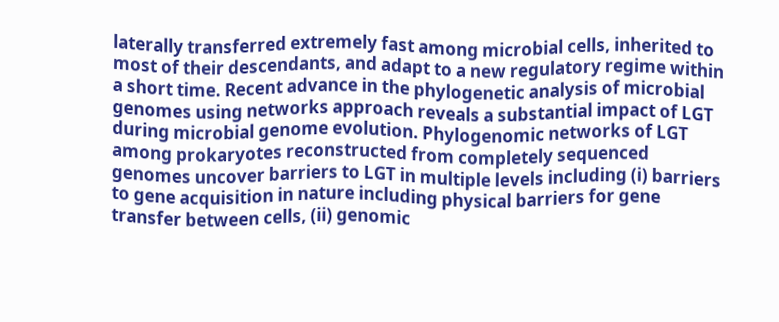laterally transferred extremely fast among microbial cells, inherited to most of their descendants, and adapt to a new regulatory regime within a short time. Recent advance in the phylogenetic analysis of microbial genomes using networks approach reveals a substantial impact of LGT during microbial genome evolution. Phylogenomic networks of LGT among prokaryotes reconstructed from completely sequenced genomes uncover barriers to LGT in multiple levels including (i) barriers to gene acquisition in nature including physical barriers for gene transfer between cells, (ii) genomic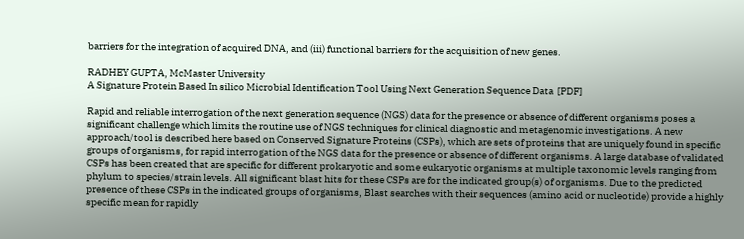barriers for the integration of acquired DNA, and (iii) functional barriers for the acquisition of new genes.

RADHEY GUPTA, McMaster University
A Signature Protein Based In silico Microbial Identification Tool Using Next Generation Sequence Data  [PDF]

Rapid and reliable interrogation of the next generation sequence (NGS) data for the presence or absence of different organisms poses a significant challenge which limits the routine use of NGS techniques for clinical diagnostic and metagenomic investigations. A new approach/tool is described here based on Conserved Signature Proteins (CSPs), which are sets of proteins that are uniquely found in specific groups of organisms, for rapid interrogation of the NGS data for the presence or absence of different organisms. A large database of validated CSPs has been created that are specific for different prokaryotic and some eukaryotic organisms at multiple taxonomic levels ranging from phylum to species/strain levels. All significant blast hits for these CSPs are for the indicated group(s) of organisms. Due to the predicted presence of these CSPs in the indicated groups of organisms, Blast searches with their sequences (amino acid or nucleotide) provide a highly specific mean for rapidly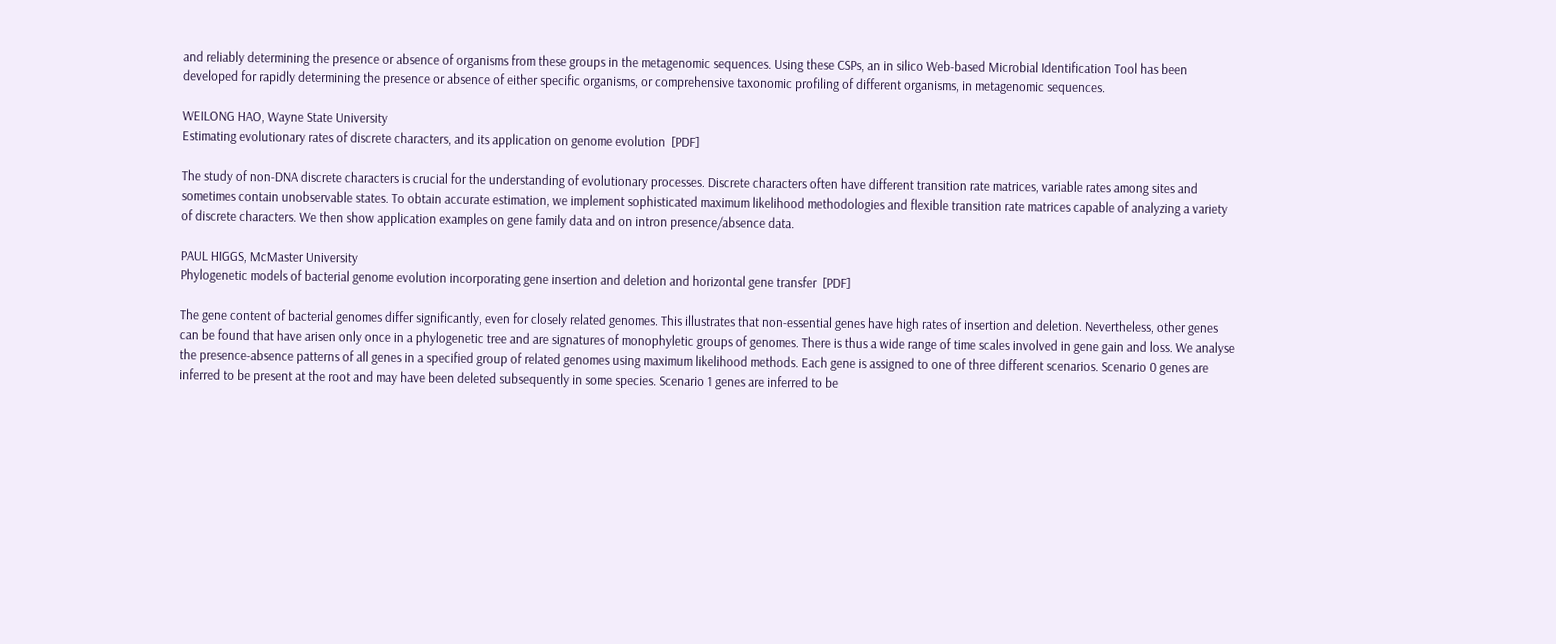and reliably determining the presence or absence of organisms from these groups in the metagenomic sequences. Using these CSPs, an in silico Web-based Microbial Identification Tool has been developed for rapidly determining the presence or absence of either specific organisms, or comprehensive taxonomic profiling of different organisms, in metagenomic sequences.

WEILONG HAO, Wayne State University
Estimating evolutionary rates of discrete characters, and its application on genome evolution  [PDF]

The study of non-DNA discrete characters is crucial for the understanding of evolutionary processes. Discrete characters often have different transition rate matrices, variable rates among sites and sometimes contain unobservable states. To obtain accurate estimation, we implement sophisticated maximum likelihood methodologies and flexible transition rate matrices capable of analyzing a variety of discrete characters. We then show application examples on gene family data and on intron presence/absence data.

PAUL HIGGS, McMaster University
Phylogenetic models of bacterial genome evolution incorporating gene insertion and deletion and horizontal gene transfer  [PDF]

The gene content of bacterial genomes differ significantly, even for closely related genomes. This illustrates that non-essential genes have high rates of insertion and deletion. Nevertheless, other genes can be found that have arisen only once in a phylogenetic tree and are signatures of monophyletic groups of genomes. There is thus a wide range of time scales involved in gene gain and loss. We analyse the presence-absence patterns of all genes in a specified group of related genomes using maximum likelihood methods. Each gene is assigned to one of three different scenarios. Scenario 0 genes are inferred to be present at the root and may have been deleted subsequently in some species. Scenario 1 genes are inferred to be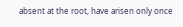absent at the root, have arisen only once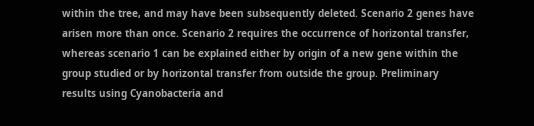within the tree, and may have been subsequently deleted. Scenario 2 genes have arisen more than once. Scenario 2 requires the occurrence of horizontal transfer, whereas scenario 1 can be explained either by origin of a new gene within the group studied or by horizontal transfer from outside the group. Preliminary results using Cyanobacteria and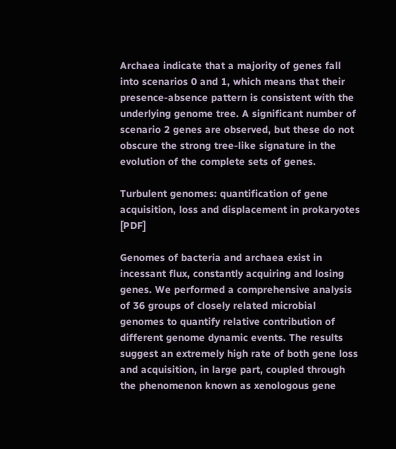Archaea indicate that a majority of genes fall into scenarios 0 and 1, which means that their presence-absence pattern is consistent with the underlying genome tree. A significant number of scenario 2 genes are observed, but these do not obscure the strong tree-like signature in the evolution of the complete sets of genes.

Turbulent genomes: quantification of gene acquisition, loss and displacement in prokaryotes  [PDF]

Genomes of bacteria and archaea exist in incessant flux, constantly acquiring and losing genes. We performed a comprehensive analysis of 36 groups of closely related microbial genomes to quantify relative contribution of different genome dynamic events. The results suggest an extremely high rate of both gene loss and acquisition, in large part, coupled through the phenomenon known as xenologous gene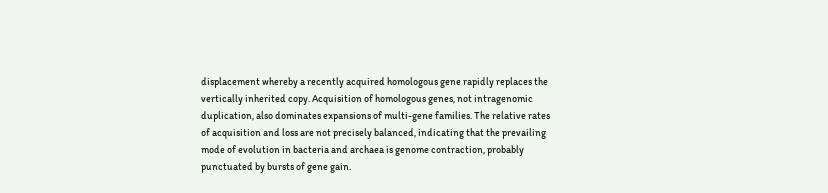displacement whereby a recently acquired homologous gene rapidly replaces the vertically inherited copy. Acquisition of homologous genes, not intragenomic duplication, also dominates expansions of multi-gene families. The relative rates of acquisition and loss are not precisely balanced, indicating that the prevailing mode of evolution in bacteria and archaea is genome contraction, probably punctuated by bursts of gene gain.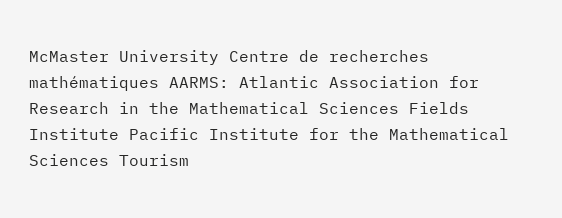McMaster University Centre de recherches mathématiques AARMS: Atlantic Association for Research in the Mathematical Sciences Fields Institute Pacific Institute for the Mathematical Sciences Tourism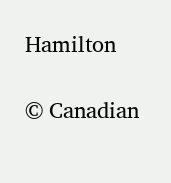Hamilton

© Canadian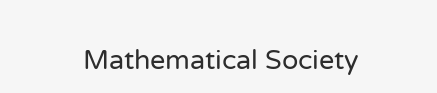Mathematical Society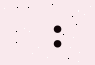: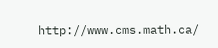http://www.cms.math.ca/